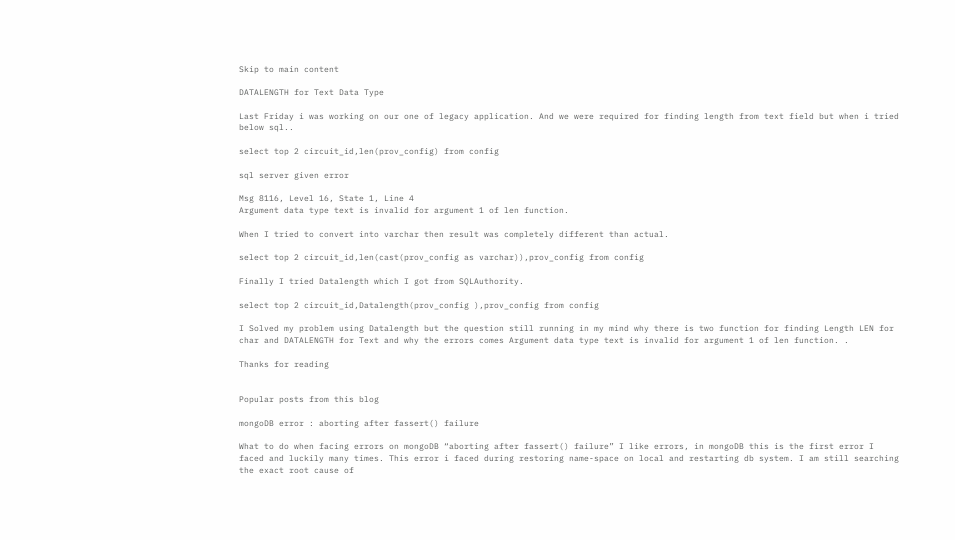Skip to main content

DATALENGTH for Text Data Type

Last Friday i was working on our one of legacy application. And we were required for finding length from text field but when i tried below sql..

select top 2 circuit_id,len(prov_config) from config

sql server given error

Msg 8116, Level 16, State 1, Line 4
Argument data type text is invalid for argument 1 of len function.

When I tried to convert into varchar then result was completely different than actual.

select top 2 circuit_id,len(cast(prov_config as varchar)),prov_config from config

Finally I tried Datalength which I got from SQLAuthority.

select top 2 circuit_id,Datalength(prov_config ),prov_config from config

I Solved my problem using Datalength but the question still running in my mind why there is two function for finding Length LEN for char and DATALENGTH for Text and why the errors comes Argument data type text is invalid for argument 1 of len function. .

Thanks for reading


Popular posts from this blog

mongoDB error : aborting after fassert() failure

What to do when facing errors on mongoDB “aborting after fassert() failure” I like errors, in mongoDB this is the first error I faced and luckily many times. This error i faced during restoring name-space on local and restarting db system. I am still searching the exact root cause of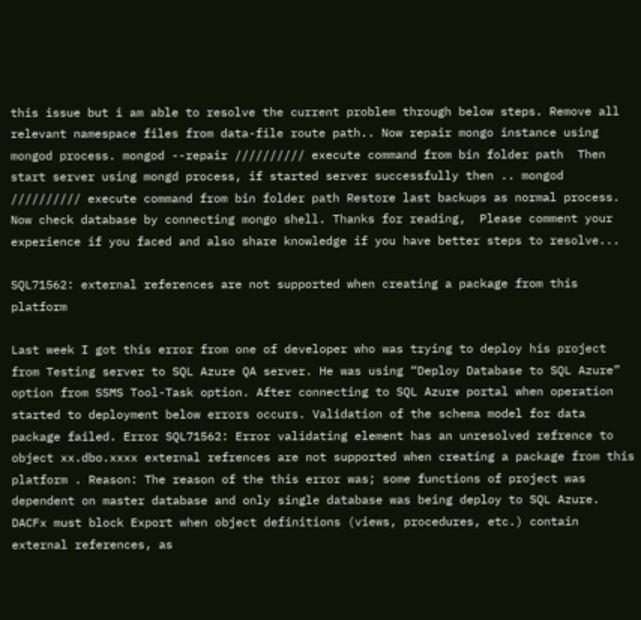this issue but i am able to resolve the current problem through below steps. Remove all relevant namespace files from data-file route path.. Now repair mongo instance using mongod process. mongod --repair ////////// execute command from bin folder path  Then start server using mongd process, if started server successfully then .. mongod  ////////// execute command from bin folder path Restore last backups as normal process. Now check database by connecting mongo shell. Thanks for reading,  Please comment your experience if you faced and also share knowledge if you have better steps to resolve...

SQL71562: external references are not supported when creating a package from this platform

Last week I got this error from one of developer who was trying to deploy his project from Testing server to SQL Azure QA server. He was using “Deploy Database to SQL Azure” option from SSMS Tool-Task option. After connecting to SQL Azure portal when operation started to deployment below errors occurs. Validation of the schema model for data package failed. Error SQL71562: Error validating element has an unresolved refrence to object xx.dbo.xxxx external refrences are not supported when creating a package from this platform . Reason: The reason of the this error was; some functions of project was dependent on master database and only single database was being deploy to SQL Azure. DACFx must block Export when object definitions (views, procedures, etc.) contain external references, as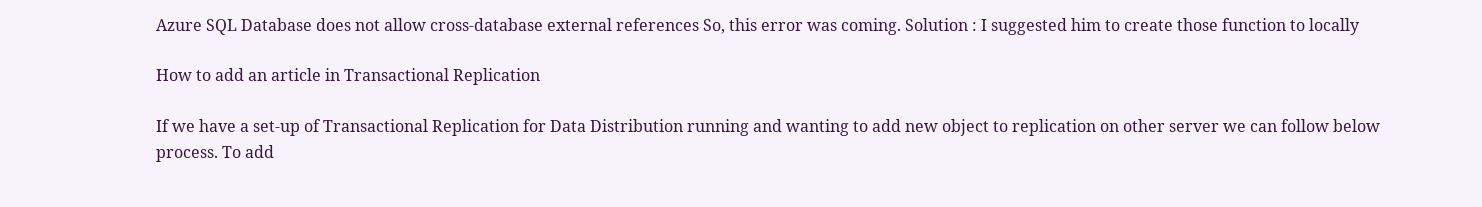Azure SQL Database does not allow cross-database external references So, this error was coming. Solution : I suggested him to create those function to locally

How to add an article in Transactional Replication

If we have a set-up of Transactional Replication for Data Distribution running and wanting to add new object to replication on other server we can follow below process. To add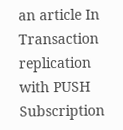an article In Transaction replication with PUSH Subscription